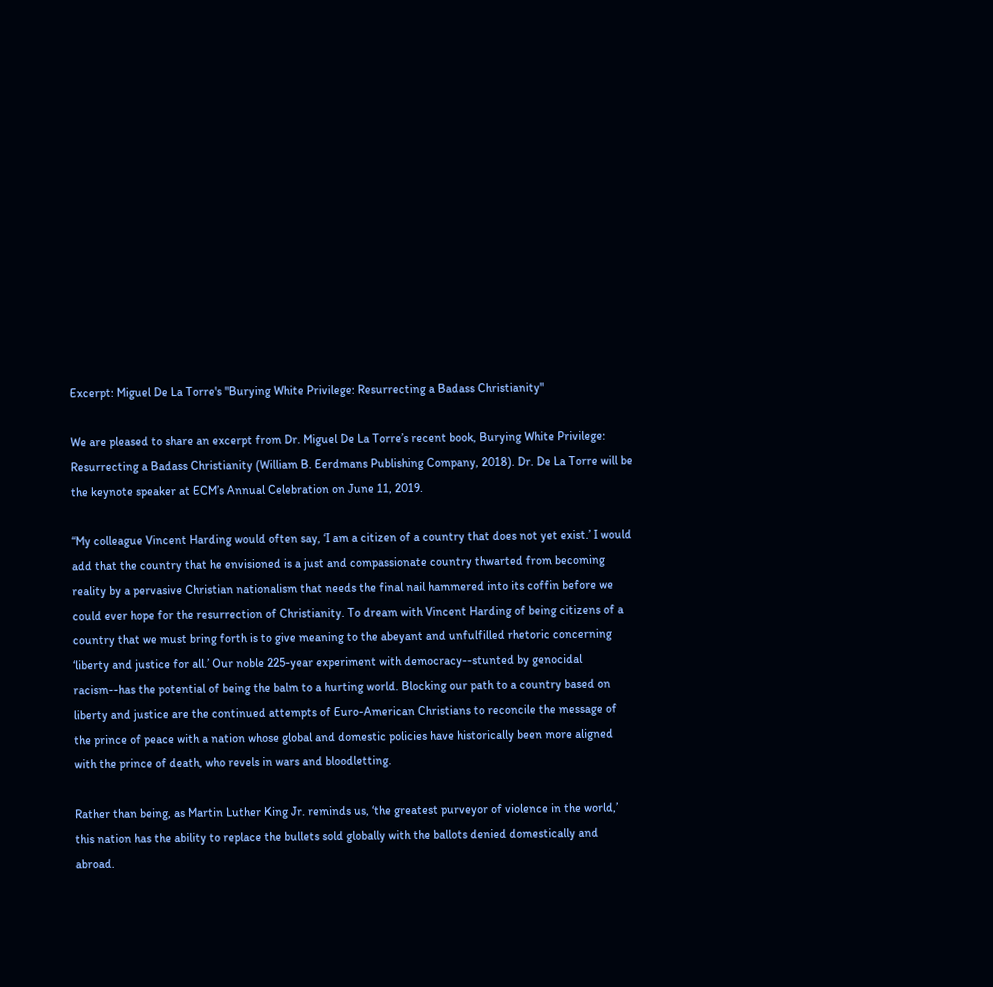Excerpt: Miguel De La Torre's "Burying White Privilege: Resurrecting a Badass Christianity"

We are pleased to share an excerpt from Dr. Miguel De La Torre’s recent book, Burying White Privilege: Resurrecting a Badass Christianity (William B. Eerdmans Publishing Company, 2018). Dr. De La Torre will be the keynote speaker at ECM’s Annual Celebration on June 11, 2019.

“My colleague Vincent Harding would often say, ‘I am a citizen of a country that does not yet exist.’ I would add that the country that he envisioned is a just and compassionate country thwarted from becoming reality by a pervasive Christian nationalism that needs the final nail hammered into its coffin before we could ever hope for the resurrection of Christianity. To dream with Vincent Harding of being citizens of a country that we must bring forth is to give meaning to the abeyant and unfulfilled rhetoric concerning ‘liberty and justice for all.’ Our noble 225-year experiment with democracy--stunted by genocidal racism--has the potential of being the balm to a hurting world. Blocking our path to a country based on liberty and justice are the continued attempts of Euro-American Christians to reconcile the message of the prince of peace with a nation whose global and domestic policies have historically been more aligned with the prince of death, who revels in wars and bloodletting.

Rather than being, as Martin Luther King Jr. reminds us, ‘the greatest purveyor of violence in the world,’ this nation has the ability to replace the bullets sold globally with the ballots denied domestically and abroad.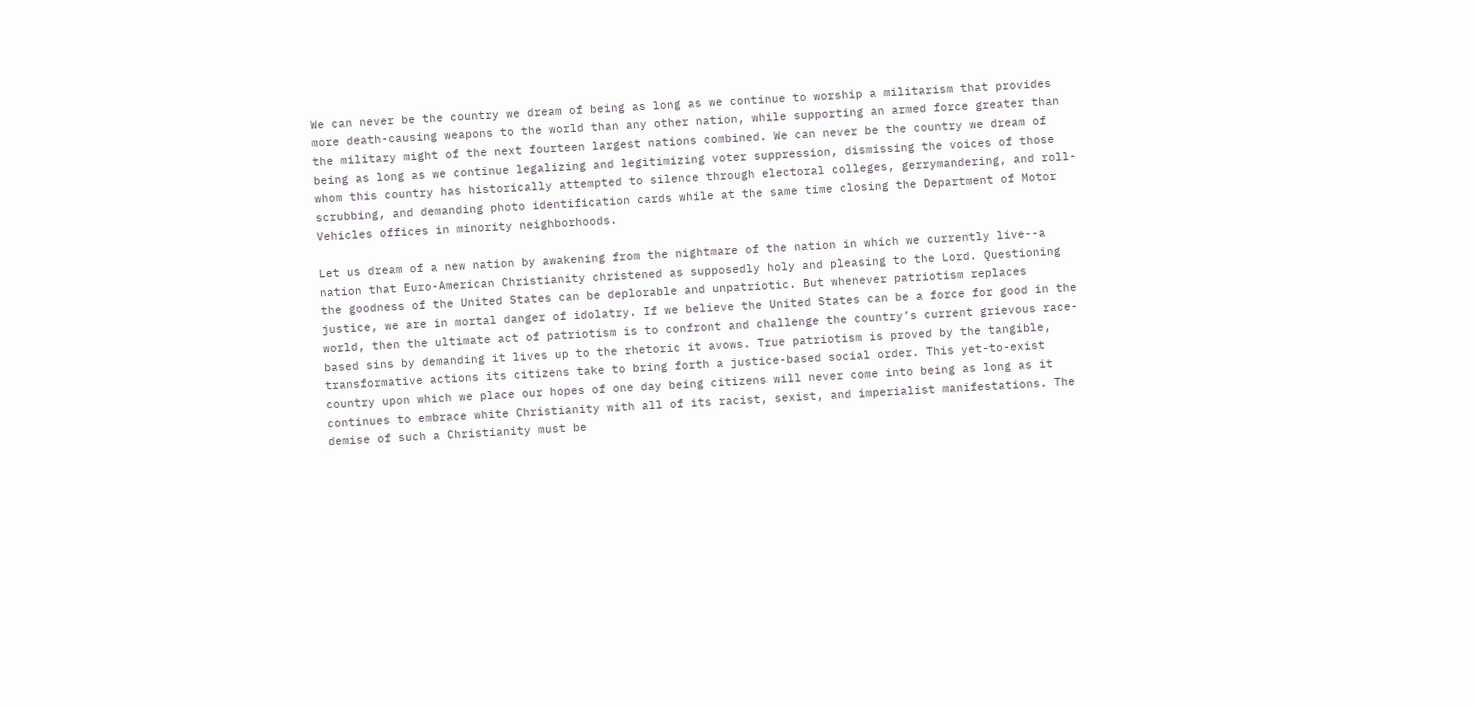We can never be the country we dream of being as long as we continue to worship a militarism that provides more death-causing weapons to the world than any other nation, while supporting an armed force greater than the military might of the next fourteen largest nations combined. We can never be the country we dream of being as long as we continue legalizing and legitimizing voter suppression, dismissing the voices of those whom this country has historically attempted to silence through electoral colleges, gerrymandering, and roll-scrubbing, and demanding photo identification cards while at the same time closing the Department of Motor Vehicles offices in minority neighborhoods.

Let us dream of a new nation by awakening from the nightmare of the nation in which we currently live--a nation that Euro-American Christianity christened as supposedly holy and pleasing to the Lord. Questioning the goodness of the United States can be deplorable and unpatriotic. But whenever patriotism replaces justice, we are in mortal danger of idolatry. If we believe the United States can be a force for good in the world, then the ultimate act of patriotism is to confront and challenge the country’s current grievous race-based sins by demanding it lives up to the rhetoric it avows. True patriotism is proved by the tangible, transformative actions its citizens take to bring forth a justice-based social order. This yet-to-exist country upon which we place our hopes of one day being citizens will never come into being as long as it continues to embrace white Christianity with all of its racist, sexist, and imperialist manifestations. The demise of such a Christianity must be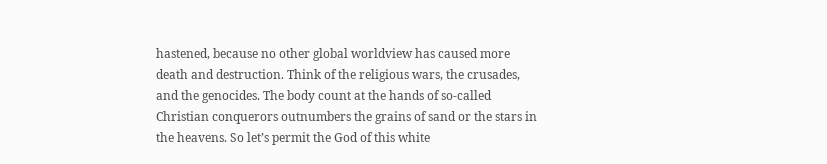hastened, because no other global worldview has caused more death and destruction. Think of the religious wars, the crusades, and the genocides. The body count at the hands of so-called Christian conquerors outnumbers the grains of sand or the stars in the heavens. So let’s permit the God of this white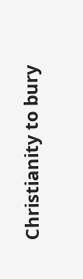Christianity to bury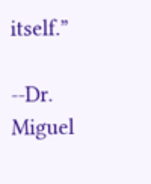itself.”

--Dr. Miguel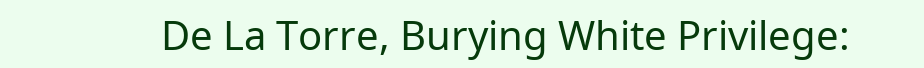De La Torre, Burying White Privilege: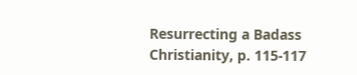Resurrecting a Badass Christianity, p. 115-117